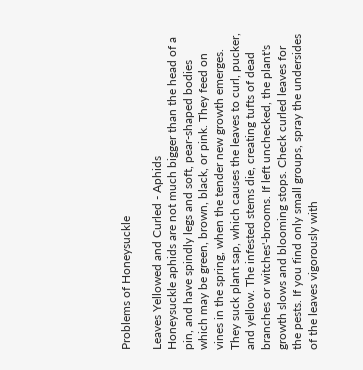Problems of Honeysuckle

Leaves Yellowed and Curled - Aphids
Honeysuckle aphids are not much bigger than the head of a pin, and have spindly legs and soft, pear-shaped bodies which may be green, brown, black, or pink. They feed on vines in the spring, when the tender new growth emerges. They suck plant sap, which causes the leaves to curl, pucker, and yellow. The infested stems die, creating tufts of dead branches or witches'-brooms. If left unchecked, the plant's growth slows and blooming stops. Check curled leaves for the pests. If you find only small groups, spray the undersides of the leaves vigorously with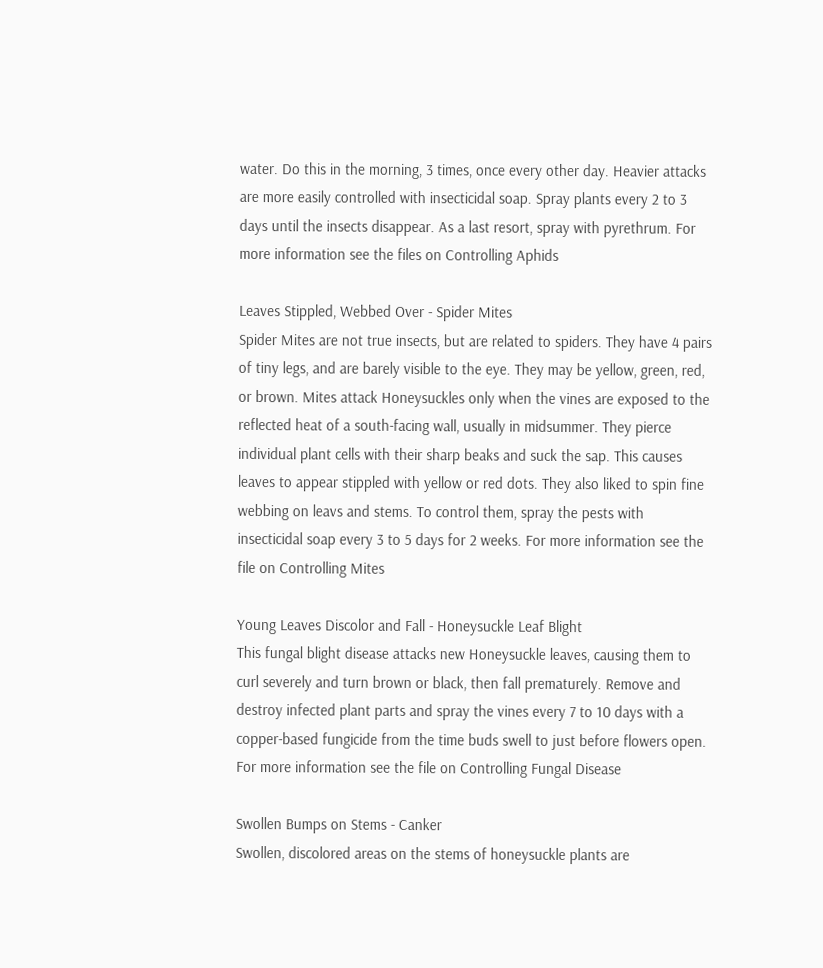water. Do this in the morning, 3 times, once every other day. Heavier attacks are more easily controlled with insecticidal soap. Spray plants every 2 to 3 days until the insects disappear. As a last resort, spray with pyrethrum. For more information see the files on Controlling Aphids

Leaves Stippled, Webbed Over - Spider Mites
Spider Mites are not true insects, but are related to spiders. They have 4 pairs of tiny legs, and are barely visible to the eye. They may be yellow, green, red, or brown. Mites attack Honeysuckles only when the vines are exposed to the reflected heat of a south-facing wall, usually in midsummer. They pierce individual plant cells with their sharp beaks and suck the sap. This causes leaves to appear stippled with yellow or red dots. They also liked to spin fine webbing on leavs and stems. To control them, spray the pests with insecticidal soap every 3 to 5 days for 2 weeks. For more information see the file on Controlling Mites

Young Leaves Discolor and Fall - Honeysuckle Leaf Blight
This fungal blight disease attacks new Honeysuckle leaves, causing them to curl severely and turn brown or black, then fall prematurely. Remove and destroy infected plant parts and spray the vines every 7 to 10 days with a copper-based fungicide from the time buds swell to just before flowers open. For more information see the file on Controlling Fungal Disease

Swollen Bumps on Stems - Canker
Swollen, discolored areas on the stems of honeysuckle plants are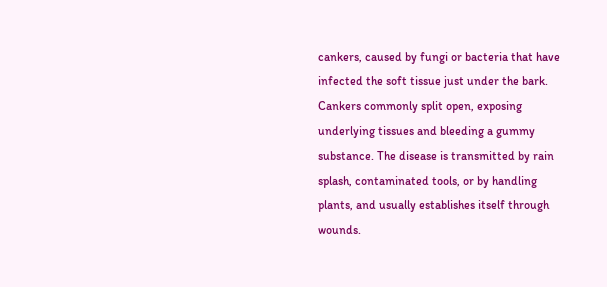cankers, caused by fungi or bacteria that have infected the soft tissue just under the bark. Cankers commonly split open, exposing underlying tissues and bleeding a gummy substance. The disease is transmitted by rain splash, contaminated tools, or by handling plants, and usually establishes itself through wounds.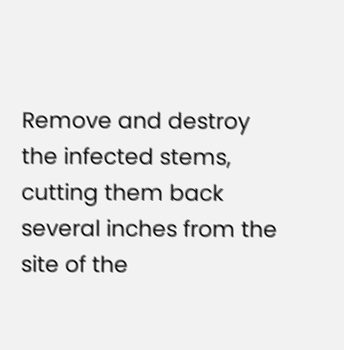Remove and destroy the infected stems, cutting them back several inches from the site of the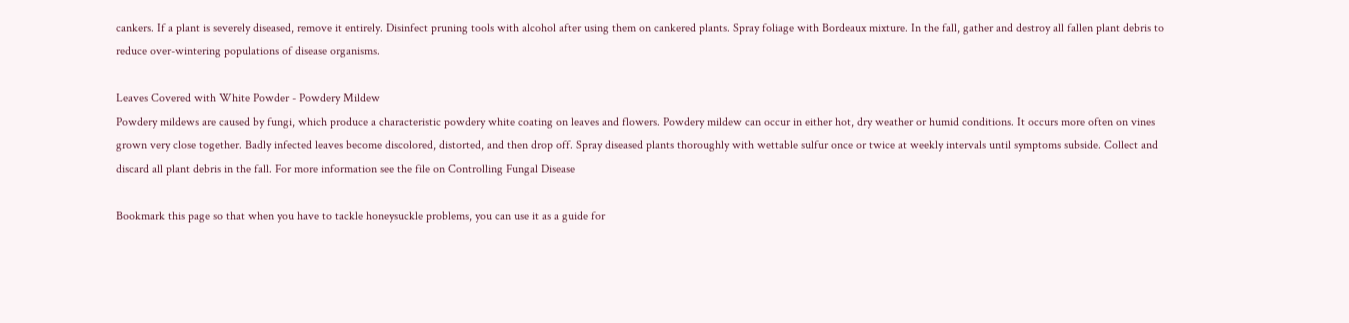cankers. If a plant is severely diseased, remove it entirely. Disinfect pruning tools with alcohol after using them on cankered plants. Spray foliage with Bordeaux mixture. In the fall, gather and destroy all fallen plant debris to reduce over-wintering populations of disease organisms.

Leaves Covered with White Powder - Powdery Mildew
Powdery mildews are caused by fungi, which produce a characteristic powdery white coating on leaves and flowers. Powdery mildew can occur in either hot, dry weather or humid conditions. It occurs more often on vines grown very close together. Badly infected leaves become discolored, distorted, and then drop off. Spray diseased plants thoroughly with wettable sulfur once or twice at weekly intervals until symptoms subside. Collect and discard all plant debris in the fall. For more information see the file on Controlling Fungal Disease

Bookmark this page so that when you have to tackle honeysuckle problems, you can use it as a guide for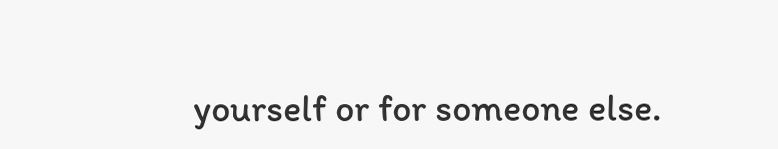yourself or for someone else.